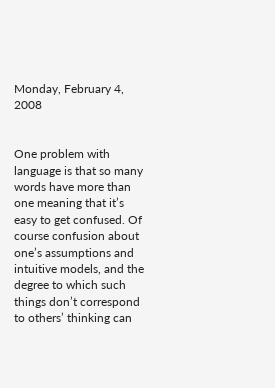Monday, February 4, 2008


One problem with language is that so many words have more than one meaning that it’s easy to get confused. Of course confusion about one’s assumptions and intuitive models, and the degree to which such things don’t correspond to others’ thinking can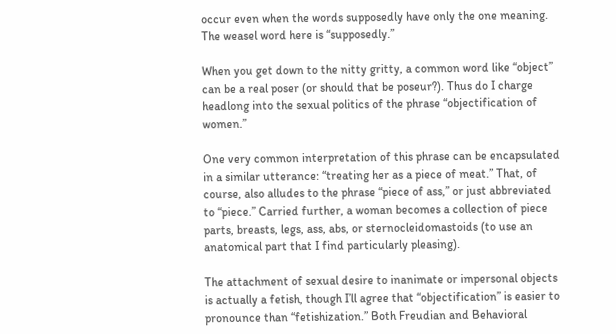occur even when the words supposedly have only the one meaning. The weasel word here is “supposedly.”

When you get down to the nitty gritty, a common word like “object” can be a real poser (or should that be poseur?). Thus do I charge headlong into the sexual politics of the phrase “objectification of women.”

One very common interpretation of this phrase can be encapsulated in a similar utterance: “treating her as a piece of meat.” That, of course, also alludes to the phrase “piece of ass,” or just abbreviated to “piece.” Carried further, a woman becomes a collection of piece parts, breasts, legs, ass, abs, or sternocleidomastoids (to use an anatomical part that I find particularly pleasing).

The attachment of sexual desire to inanimate or impersonal objects is actually a fetish, though I’ll agree that “objectification” is easier to pronounce than “fetishization.” Both Freudian and Behavioral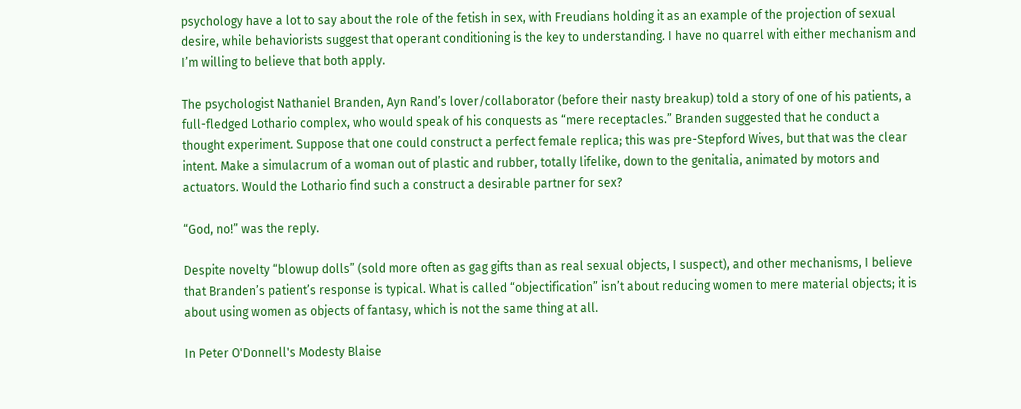psychology have a lot to say about the role of the fetish in sex, with Freudians holding it as an example of the projection of sexual desire, while behaviorists suggest that operant conditioning is the key to understanding. I have no quarrel with either mechanism and I’m willing to believe that both apply.

The psychologist Nathaniel Branden, Ayn Rand’s lover/collaborator (before their nasty breakup) told a story of one of his patients, a full-fledged Lothario complex, who would speak of his conquests as “mere receptacles.” Branden suggested that he conduct a thought experiment. Suppose that one could construct a perfect female replica; this was pre-Stepford Wives, but that was the clear intent. Make a simulacrum of a woman out of plastic and rubber, totally lifelike, down to the genitalia, animated by motors and actuators. Would the Lothario find such a construct a desirable partner for sex?

“God, no!” was the reply.

Despite novelty “blowup dolls” (sold more often as gag gifts than as real sexual objects, I suspect), and other mechanisms, I believe that Branden’s patient’s response is typical. What is called “objectification” isn’t about reducing women to mere material objects; it is about using women as objects of fantasy, which is not the same thing at all.

In Peter O'Donnell's Modesty Blaise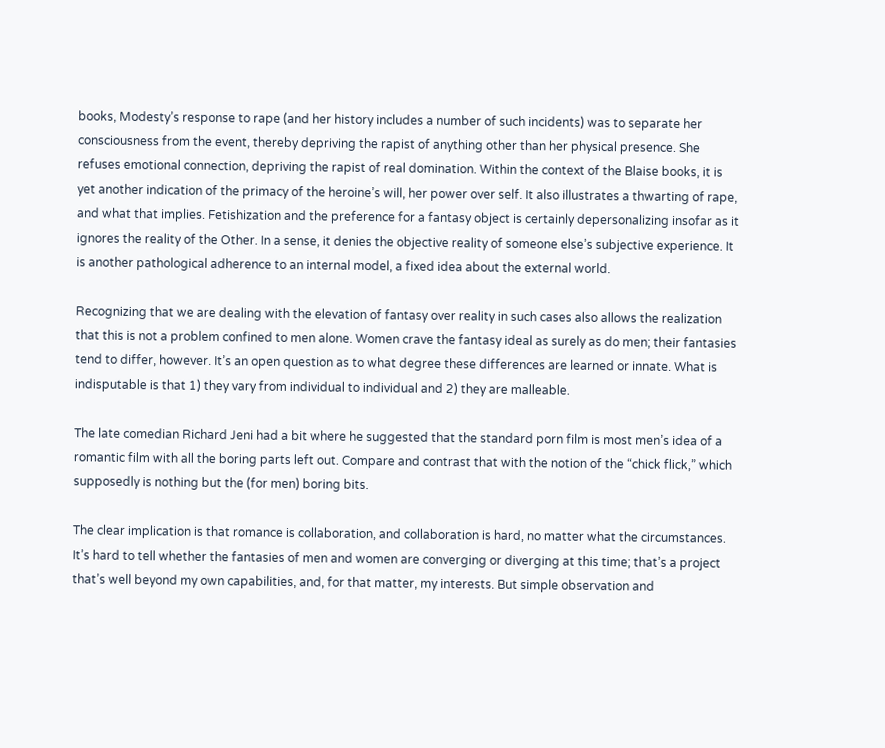books, Modesty’s response to rape (and her history includes a number of such incidents) was to separate her consciousness from the event, thereby depriving the rapist of anything other than her physical presence. She refuses emotional connection, depriving the rapist of real domination. Within the context of the Blaise books, it is yet another indication of the primacy of the heroine’s will, her power over self. It also illustrates a thwarting of rape, and what that implies. Fetishization and the preference for a fantasy object is certainly depersonalizing insofar as it ignores the reality of the Other. In a sense, it denies the objective reality of someone else’s subjective experience. It is another pathological adherence to an internal model, a fixed idea about the external world.

Recognizing that we are dealing with the elevation of fantasy over reality in such cases also allows the realization that this is not a problem confined to men alone. Women crave the fantasy ideal as surely as do men; their fantasies tend to differ, however. It’s an open question as to what degree these differences are learned or innate. What is indisputable is that 1) they vary from individual to individual and 2) they are malleable.

The late comedian Richard Jeni had a bit where he suggested that the standard porn film is most men’s idea of a romantic film with all the boring parts left out. Compare and contrast that with the notion of the “chick flick,” which supposedly is nothing but the (for men) boring bits.

The clear implication is that romance is collaboration, and collaboration is hard, no matter what the circumstances. It’s hard to tell whether the fantasies of men and women are converging or diverging at this time; that’s a project that’s well beyond my own capabilities, and, for that matter, my interests. But simple observation and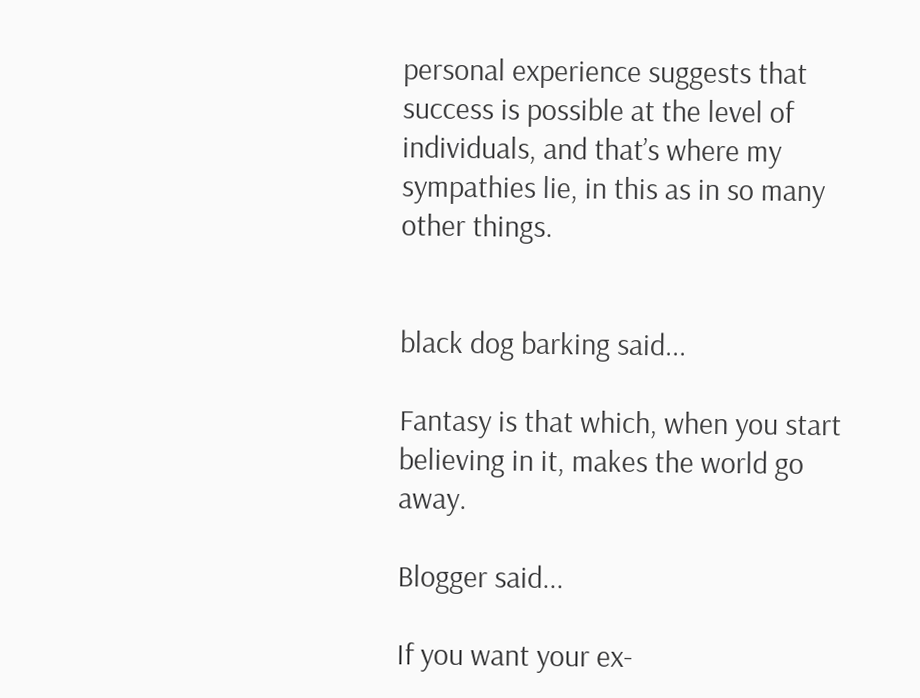personal experience suggests that success is possible at the level of individuals, and that’s where my sympathies lie, in this as in so many other things.


black dog barking said...

Fantasy is that which, when you start believing in it, makes the world go away.

Blogger said...

If you want your ex-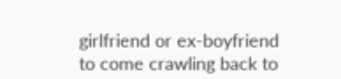girlfriend or ex-boyfriend to come crawling back to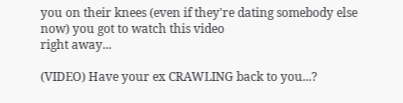you on their knees (even if they're dating somebody else now) you got to watch this video
right away...

(VIDEO) Have your ex CRAWLING back to you...?